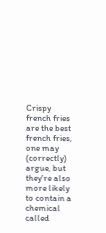Crispy french fries are the best french fries, one may (correctly) argue, but they're also more likely to contain a chemical called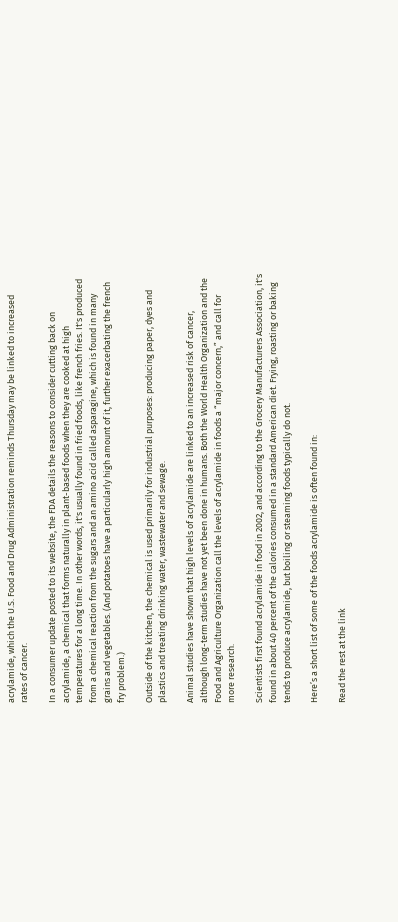acrylamide, which the U.S. Food and Drug Administration reminds Thursday may be linked to increased rates of cancer.

In a consumer update posted to its website, the FDA details the reasons to consider cutting back on acrylamide, a chemical that forms naturally in plant-based foods when they are cooked at high temperatures for a long time. In other words, it's usually found in fried foods, like french fries. It's produced from a chemical reaction from the sugars and an amino acid called asparagine, which is found in many grains and vegetables. (And potatoes have a particularly high amount of it, further exacerbating the french fry problem.)

Outside of the kitchen, the chemical is used primarily for industrial purposes: producing paper, dyes and plastics and treating drinking water, wastewater and sewage.

Animal studies have shown that high levels of acrylamide are linked to an increased risk of cancer, although long-term studies have not yet been done in humans. Both the World Health Organization and the Food and Agriculture Organization call the levels of acrylamide in foods a “major concern,” and call for more research.

Scientists first found acrylamide in food in 2002, and according to the Grocery Manufacturers Association, it's found in about 40 percent of the calories consumed in a standard American diet. Frying, roasting or baking tends to produce acrylamide, but boiling or steaming foods typically do not.

Here’s a short list of some of the foods acrylamide is often found in:

Read the rest at the link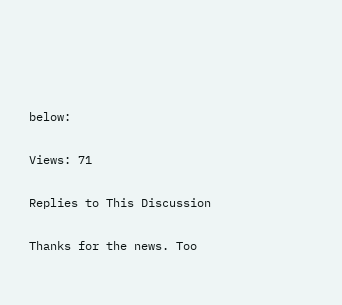below:

Views: 71

Replies to This Discussion

Thanks for the news. Too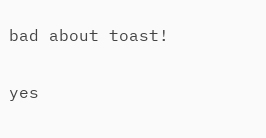bad about toast!

yes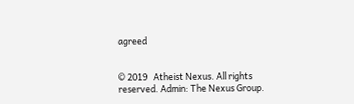agreed


© 2019   Atheist Nexus. All rights reserved. Admin: The Nexus Group.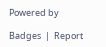Powered by

Badges  |  Report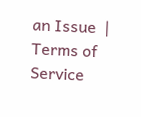an Issue  |  Terms of Service